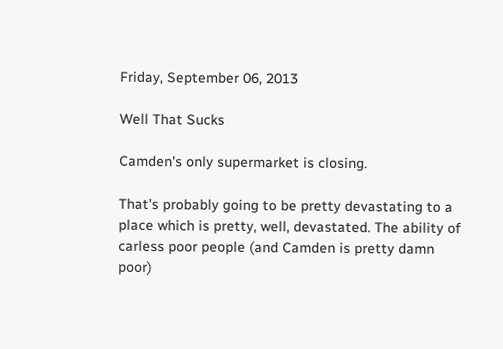Friday, September 06, 2013

Well That Sucks

Camden's only supermarket is closing.

That's probably going to be pretty devastating to a place which is pretty, well, devastated. The ability of carless poor people (and Camden is pretty damn poor)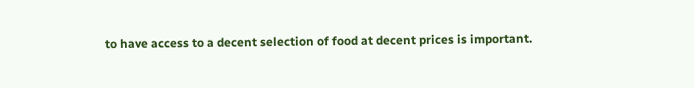to have access to a decent selection of food at decent prices is important.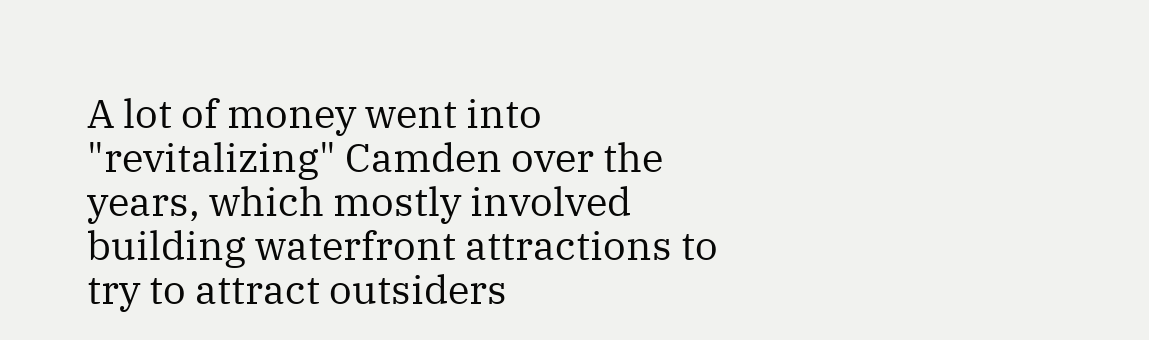A lot of money went into "revitalizing" Camden over the years, which mostly involved building waterfront attractions to try to attract outsiders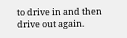to drive in and then drive out again.